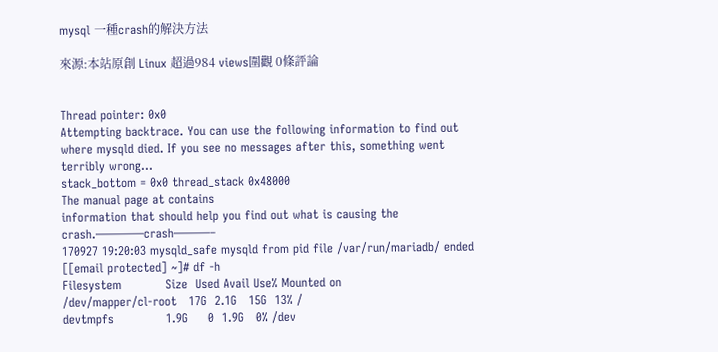mysql 一種crash的解決方法

來源:本站原創 Linux 超過984 views圍觀 0條評論


Thread pointer: 0x0
Attempting backtrace. You can use the following information to find out
where mysqld died. If you see no messages after this, something went
terribly wrong…
stack_bottom = 0x0 thread_stack 0x48000
The manual page at contains
information that should help you find out what is causing the crash.————crash———–
170927 19:20:03 mysqld_safe mysqld from pid file /var/run/mariadb/ ended
[[email protected] ~]# df -h
Filesystem           Size  Used Avail Use% Mounted on
/dev/mapper/cl-root   17G  2.1G   15G  13% /
devtmpfs             1.9G     0  1.9G   0% /dev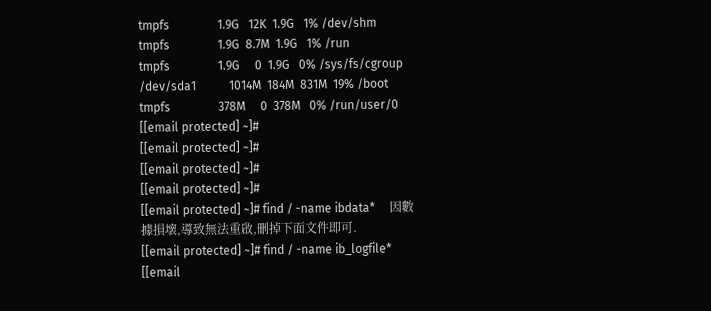tmpfs                1.9G   12K  1.9G   1% /dev/shm
tmpfs                1.9G  8.7M  1.9G   1% /run
tmpfs                1.9G     0  1.9G   0% /sys/fs/cgroup
/dev/sda1           1014M  184M  831M  19% /boot
tmpfs                378M     0  378M   0% /run/user/0
[[email protected] ~]#
[[email protected] ~]#
[[email protected] ~]#
[[email protected] ~]#
[[email protected] ~]# find / -name ibdata*     因數據損壞,導致無法重啟,刪掉下面文件即可.
[[email protected] ~]# find / -name ib_logfile*
[[email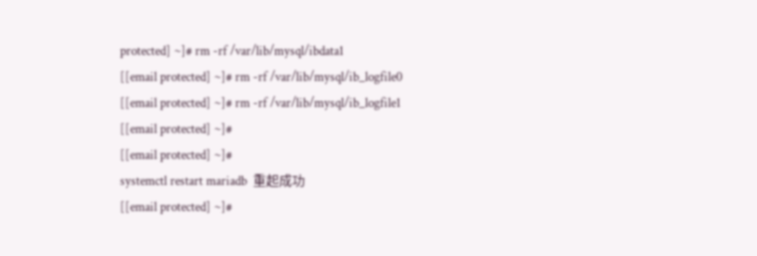protected] ~]# rm -rf /var/lib/mysql/ibdata1
[[email protected] ~]# rm -rf /var/lib/mysql/ib_logfile0
[[email protected] ~]# rm -rf /var/lib/mysql/ib_logfile1
[[email protected] ~]#
[[email protected] ~]#
systemctl restart mariadb  重起成功
[[email protected] ~]#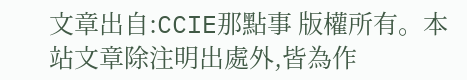文章出自:CCIE那點事 版權所有。本站文章除注明出處外,皆為作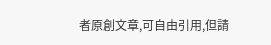者原創文章,可自由引用,但請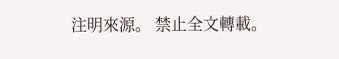注明來源。 禁止全文轉載。